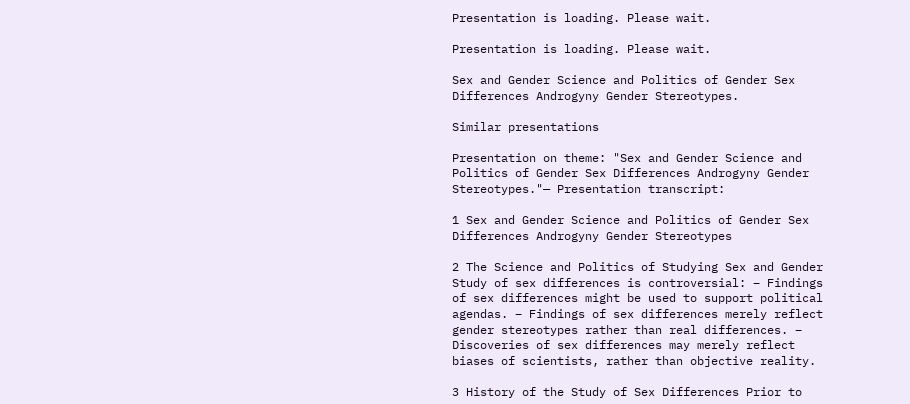Presentation is loading. Please wait.

Presentation is loading. Please wait.

Sex and Gender Science and Politics of Gender Sex Differences Androgyny Gender Stereotypes.

Similar presentations

Presentation on theme: "Sex and Gender Science and Politics of Gender Sex Differences Androgyny Gender Stereotypes."— Presentation transcript:

1 Sex and Gender Science and Politics of Gender Sex Differences Androgyny Gender Stereotypes

2 The Science and Politics of Studying Sex and Gender Study of sex differences is controversial: – Findings of sex differences might be used to support political agendas. – Findings of sex differences merely reflect gender stereotypes rather than real differences. – Discoveries of sex differences may merely reflect biases of scientists, rather than objective reality.

3 History of the Study of Sex Differences Prior to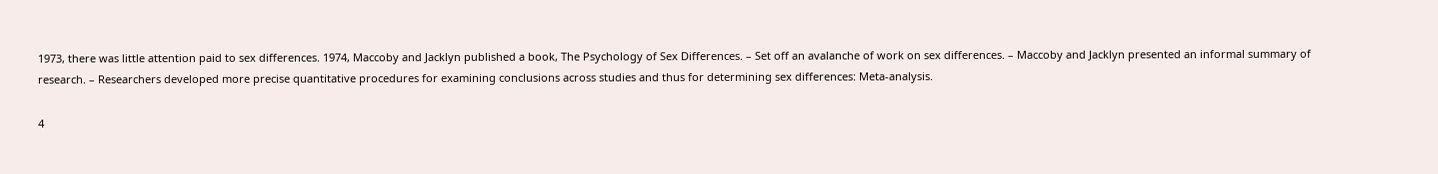1973, there was little attention paid to sex differences. 1974, Maccoby and Jacklyn published a book, The Psychology of Sex Differences. – Set off an avalanche of work on sex differences. – Maccoby and Jacklyn presented an informal summary of research. – Researchers developed more precise quantitative procedures for examining conclusions across studies and thus for determining sex differences: Meta-analysis.

4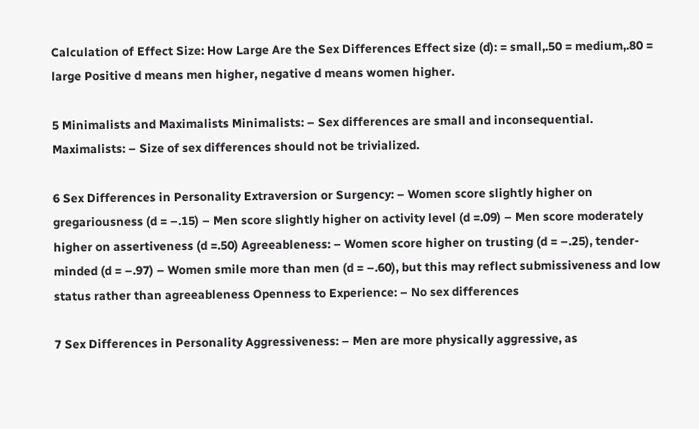Calculation of Effect Size: How Large Are the Sex Differences Effect size (d): = small,.50 = medium,.80 = large Positive d means men higher, negative d means women higher.

5 Minimalists and Maximalists Minimalists: – Sex differences are small and inconsequential. Maximalists: – Size of sex differences should not be trivialized.

6 Sex Differences in Personality Extraversion or Surgency: – Women score slightly higher on gregariousness (d = –.15) – Men score slightly higher on activity level (d =.09) – Men score moderately higher on assertiveness (d =.50) Agreeableness: – Women score higher on trusting (d = –.25), tender- minded (d = –.97) – Women smile more than men (d = –.60), but this may reflect submissiveness and low status rather than agreeableness Openness to Experience: – No sex differences

7 Sex Differences in Personality Aggressiveness: – Men are more physically aggressive, as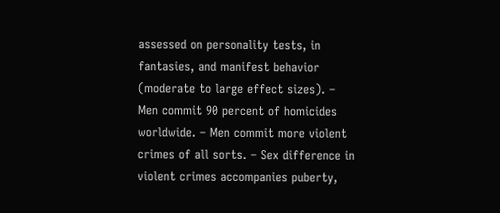assessed on personality tests, in fantasies, and manifest behavior (moderate to large effect sizes). – Men commit 90 percent of homicides worldwide. – Men commit more violent crimes of all sorts. – Sex difference in violent crimes accompanies puberty,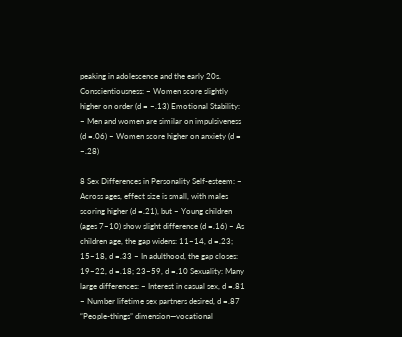peaking in adolescence and the early 20s. Conscientiousness: – Women score slightly higher on order (d = –.13) Emotional Stability: – Men and women are similar on impulsiveness (d =.06) – Women score higher on anxiety (d = –.28)

8 Sex Differences in Personality Self-esteem: – Across ages, effect size is small, with males scoring higher (d =.21), but – Young children (ages 7–10) show slight difference (d =.16) – As children age, the gap widens: 11–14, d =.23; 15–18, d =.33 – In adulthood, the gap closes: 19–22, d =.18; 23–59, d =.10 Sexuality: Many large differences: – Interest in casual sex, d =.81 – Number lifetime sex partners desired, d =.87 “People-things” dimension—vocational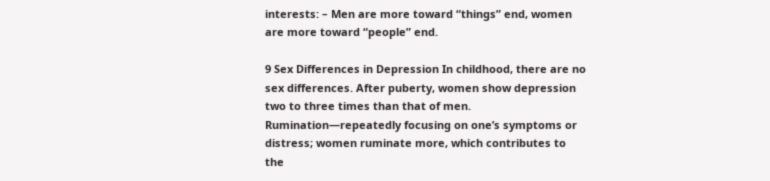interests: – Men are more toward “things” end, women are more toward “people” end.

9 Sex Differences in Depression In childhood, there are no sex differences. After puberty, women show depression two to three times than that of men. Rumination—repeatedly focusing on one’s symptoms or distress; women ruminate more, which contributes to the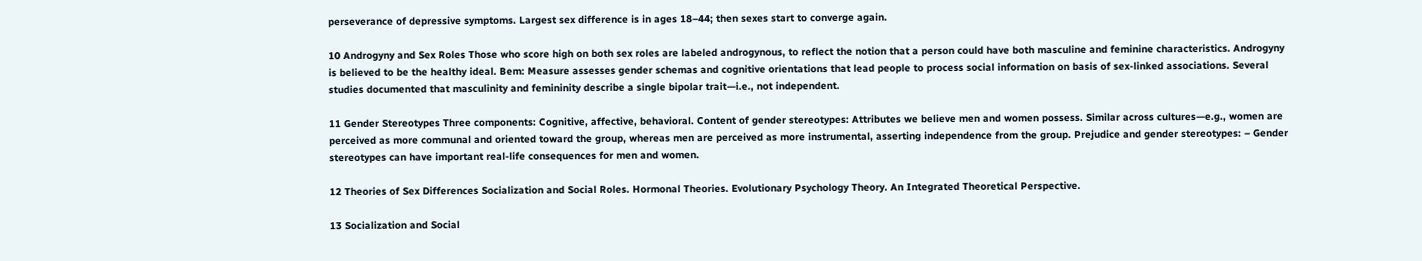perseverance of depressive symptoms. Largest sex difference is in ages 18–44; then sexes start to converge again.

10 Androgyny and Sex Roles Those who score high on both sex roles are labeled androgynous, to reflect the notion that a person could have both masculine and feminine characteristics. Androgyny is believed to be the healthy ideal. Bem: Measure assesses gender schemas and cognitive orientations that lead people to process social information on basis of sex-linked associations. Several studies documented that masculinity and femininity describe a single bipolar trait—i.e., not independent.

11 Gender Stereotypes Three components: Cognitive, affective, behavioral. Content of gender stereotypes: Attributes we believe men and women possess. Similar across cultures—e.g., women are perceived as more communal and oriented toward the group, whereas men are perceived as more instrumental, asserting independence from the group. Prejudice and gender stereotypes: – Gender stereotypes can have important real-life consequences for men and women.

12 Theories of Sex Differences Socialization and Social Roles. Hormonal Theories. Evolutionary Psychology Theory. An Integrated Theoretical Perspective.

13 Socialization and Social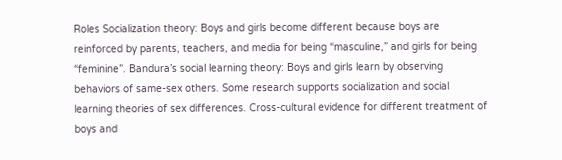Roles Socialization theory: Boys and girls become different because boys are reinforced by parents, teachers, and media for being “masculine,” and girls for being “feminine”. Bandura’s social learning theory: Boys and girls learn by observing behaviors of same-sex others. Some research supports socialization and social learning theories of sex differences. Cross-cultural evidence for different treatment of boys and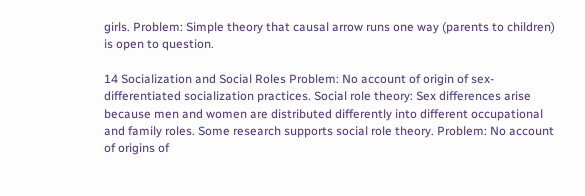girls. Problem: Simple theory that causal arrow runs one way (parents to children) is open to question.

14 Socialization and Social Roles Problem: No account of origin of sex- differentiated socialization practices. Social role theory: Sex differences arise because men and women are distributed differently into different occupational and family roles. Some research supports social role theory. Problem: No account of origins of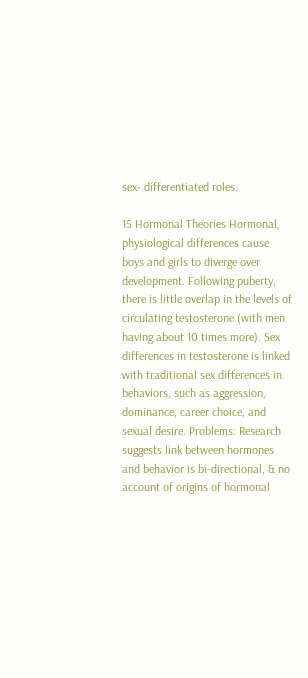sex- differentiated roles.

15 Hormonal Theories Hormonal, physiological differences cause boys and girls to diverge over development. Following puberty, there is little overlap in the levels of circulating testosterone (with men having about 10 times more). Sex differences in testosterone is linked with traditional sex differences in behaviors, such as aggression, dominance, career choice, and sexual desire. Problems: Research suggests link between hormones and behavior is bi-directional, & no account of origins of hormonal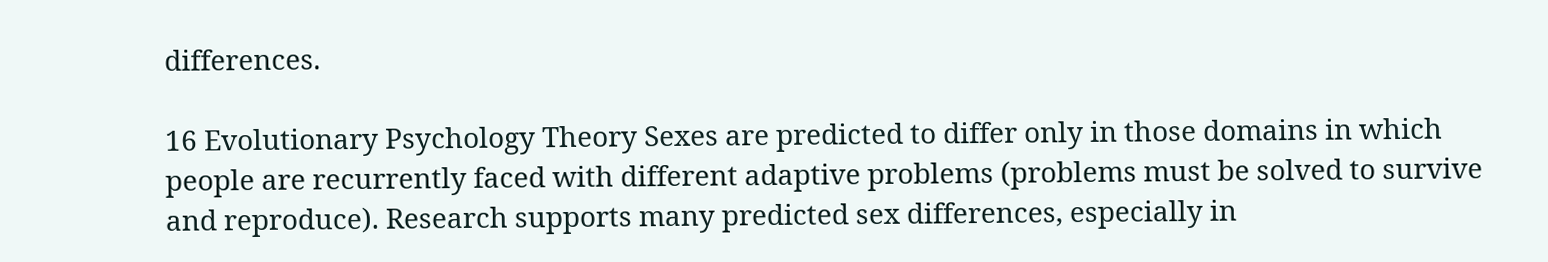differences.

16 Evolutionary Psychology Theory Sexes are predicted to differ only in those domains in which people are recurrently faced with different adaptive problems (problems must be solved to survive and reproduce). Research supports many predicted sex differences, especially in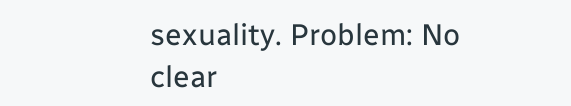sexuality. Problem: No clear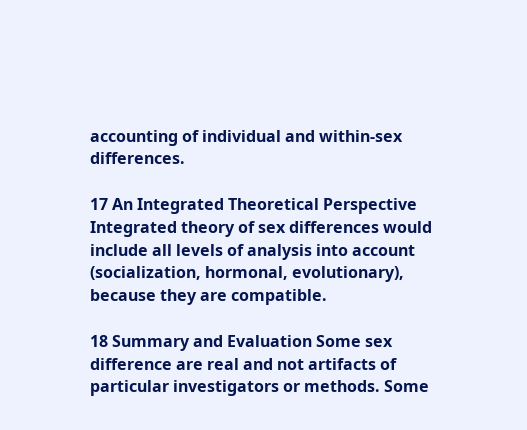accounting of individual and within-sex differences.

17 An Integrated Theoretical Perspective Integrated theory of sex differences would include all levels of analysis into account (socialization, hormonal, evolutionary), because they are compatible.

18 Summary and Evaluation Some sex difference are real and not artifacts of particular investigators or methods. Some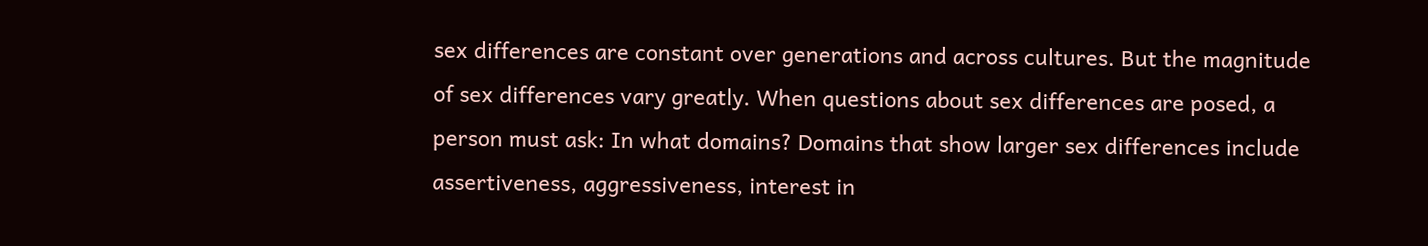sex differences are constant over generations and across cultures. But the magnitude of sex differences vary greatly. When questions about sex differences are posed, a person must ask: In what domains? Domains that show larger sex differences include assertiveness, aggressiveness, interest in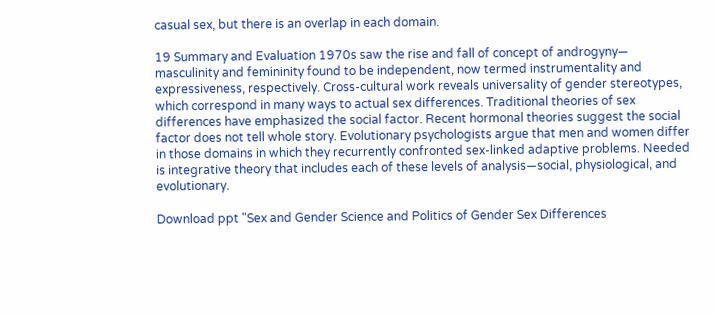casual sex, but there is an overlap in each domain.

19 Summary and Evaluation 1970s saw the rise and fall of concept of androgyny— masculinity and femininity found to be independent, now termed instrumentality and expressiveness, respectively. Cross-cultural work reveals universality of gender stereotypes, which correspond in many ways to actual sex differences. Traditional theories of sex differences have emphasized the social factor. Recent hormonal theories suggest the social factor does not tell whole story. Evolutionary psychologists argue that men and women differ in those domains in which they recurrently confronted sex-linked adaptive problems. Needed is integrative theory that includes each of these levels of analysis—social, physiological, and evolutionary.

Download ppt "Sex and Gender Science and Politics of Gender Sex Differences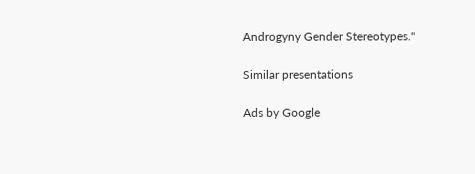Androgyny Gender Stereotypes."

Similar presentations

Ads by Google